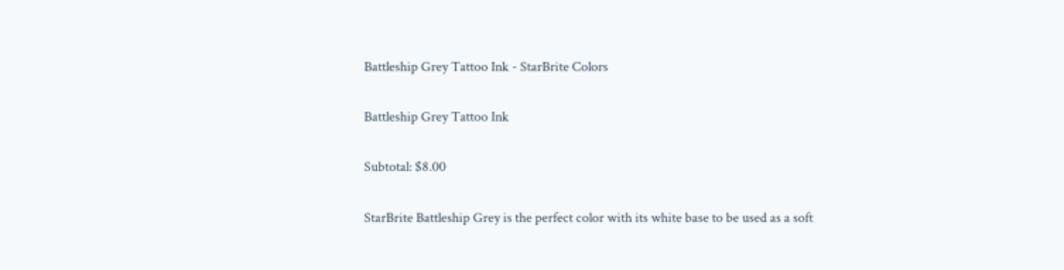Battleship Grey Tattoo Ink - StarBrite Colors

Battleship Grey Tattoo Ink

Subtotal: $8.00

StarBrite Battleship Grey is the perfect color with its white base to be used as a soft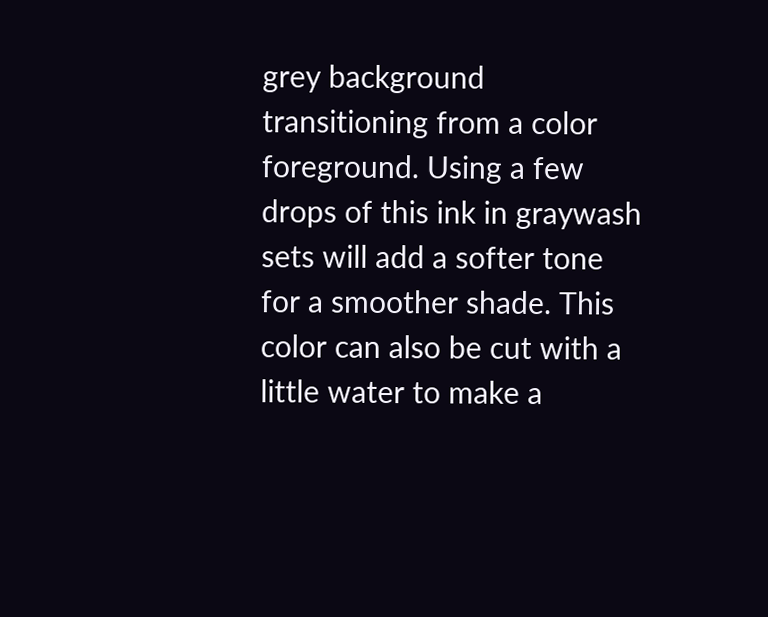grey background transitioning from a color foreground. Using a few drops of this ink in graywash sets will add a softer tone for a smoother shade. This color can also be cut with a little water to make a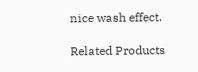nice wash effect.

Related Products